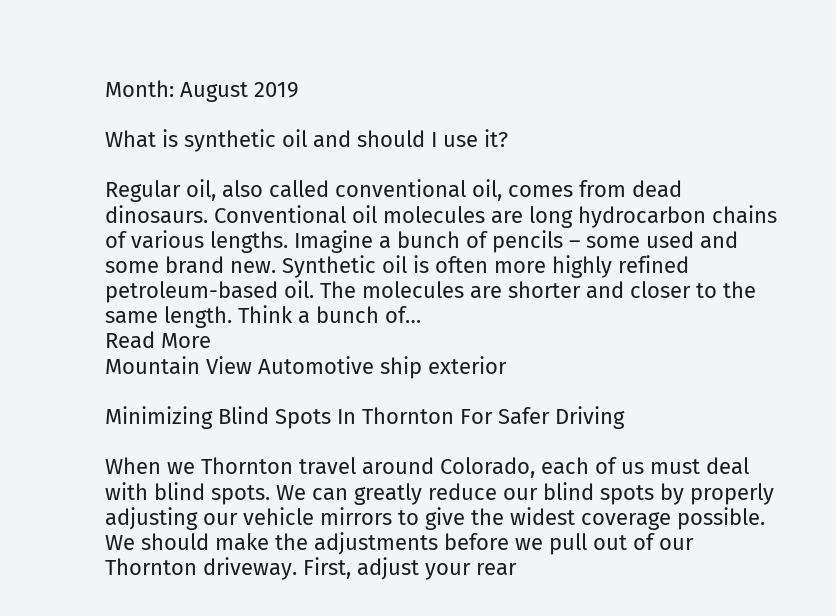Month: August 2019

What is synthetic oil and should I use it?

Regular oil, also called conventional oil, comes from dead dinosaurs. Conventional oil molecules are long hydrocarbon chains of various lengths. Imagine a bunch of pencils – some used and some brand new. Synthetic oil is often more highly refined petroleum-based oil. The molecules are shorter and closer to the same length. Think a bunch of…
Read More
Mountain View Automotive ship exterior

Minimizing Blind Spots In Thornton For Safer Driving

When we Thornton travel around Colorado, each of us must deal with blind spots. We can greatly reduce our blind spots by properly adjusting our vehicle mirrors to give the widest coverage possible. We should make the adjustments before we pull out of our Thornton driveway. First, adjust your rear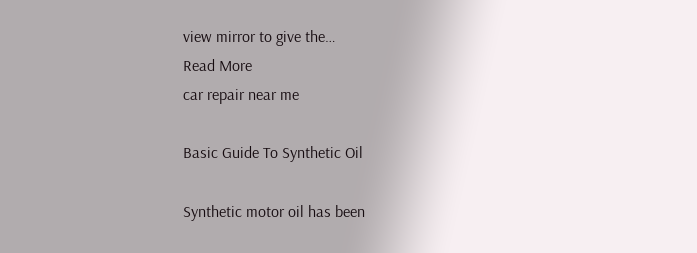view mirror to give the…
Read More
car repair near me

Basic Guide To Synthetic Oil

Synthetic motor oil has been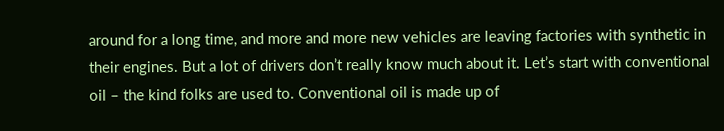around for a long time, and more and more new vehicles are leaving factories with synthetic in their engines. But a lot of drivers don’t really know much about it. Let’s start with conventional oil – the kind folks are used to. Conventional oil is made up of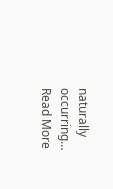naturally occurring…
Read More